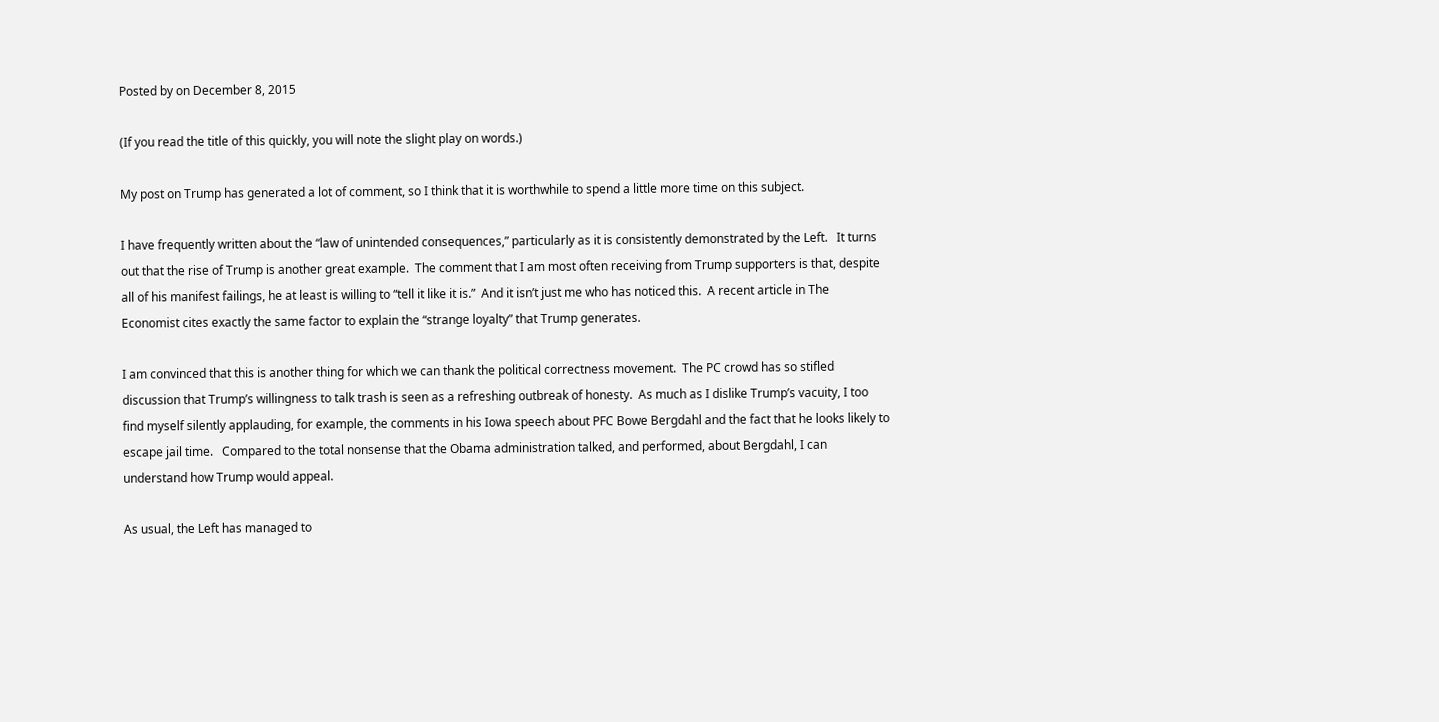Posted by on December 8, 2015

(If you read the title of this quickly, you will note the slight play on words.)

My post on Trump has generated a lot of comment, so I think that it is worthwhile to spend a little more time on this subject.

I have frequently written about the “law of unintended consequences,” particularly as it is consistently demonstrated by the Left.   It turns out that the rise of Trump is another great example.  The comment that I am most often receiving from Trump supporters is that, despite all of his manifest failings, he at least is willing to “tell it like it is.”  And it isn’t just me who has noticed this.  A recent article in The Economist cites exactly the same factor to explain the “strange loyalty” that Trump generates.

I am convinced that this is another thing for which we can thank the political correctness movement.  The PC crowd has so stifled discussion that Trump’s willingness to talk trash is seen as a refreshing outbreak of honesty.  As much as I dislike Trump’s vacuity, I too find myself silently applauding, for example, the comments in his Iowa speech about PFC Bowe Bergdahl and the fact that he looks likely to escape jail time.   Compared to the total nonsense that the Obama administration talked, and performed, about Bergdahl, I can understand how Trump would appeal.

As usual, the Left has managed to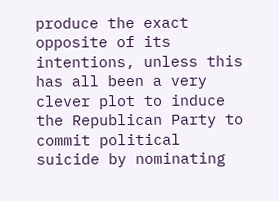produce the exact opposite of its intentions, unless this has all been a very clever plot to induce the Republican Party to commit political suicide by nominating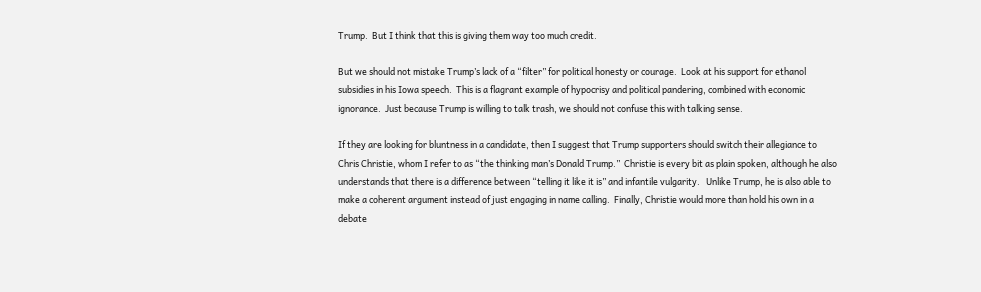Trump.  But I think that this is giving them way too much credit.

But we should not mistake Trump’s lack of a “filter” for political honesty or courage.  Look at his support for ethanol subsidies in his Iowa speech.  This is a flagrant example of hypocrisy and political pandering, combined with economic ignorance.  Just because Trump is willing to talk trash, we should not confuse this with talking sense.

If they are looking for bluntness in a candidate, then I suggest that Trump supporters should switch their allegiance to Chris Christie, whom I refer to as “the thinking man’s Donald Trump.”  Christie is every bit as plain spoken, although he also understands that there is a difference between “telling it like it is” and infantile vulgarity.   Unlike Trump, he is also able to make a coherent argument instead of just engaging in name calling.  Finally, Christie would more than hold his own in a debate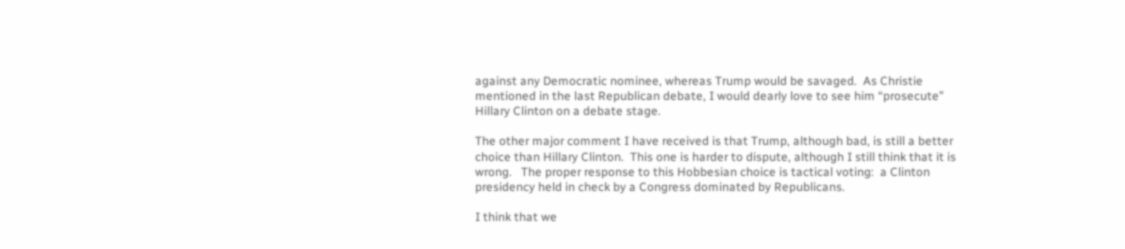against any Democratic nominee, whereas Trump would be savaged.  As Christie mentioned in the last Republican debate, I would dearly love to see him “prosecute” Hillary Clinton on a debate stage.

The other major comment I have received is that Trump, although bad, is still a better choice than Hillary Clinton.  This one is harder to dispute, although I still think that it is wrong.   The proper response to this Hobbesian choice is tactical voting:  a Clinton presidency held in check by a Congress dominated by Republicans.

I think that we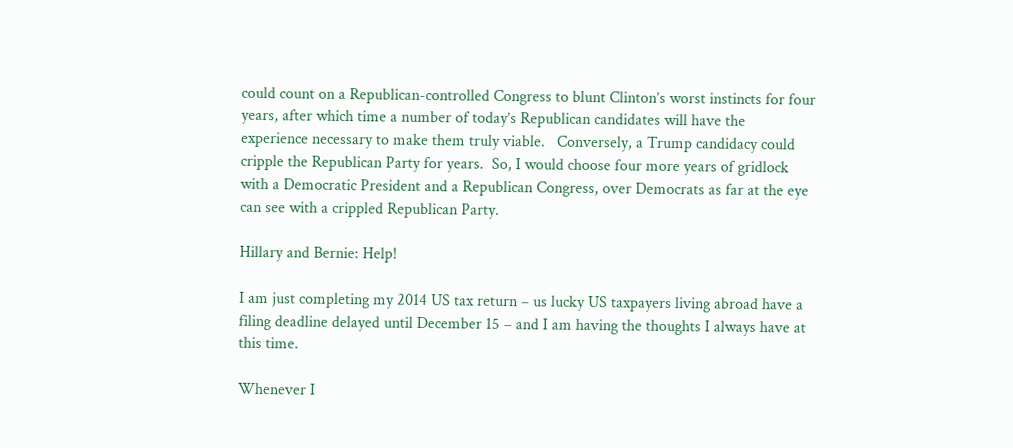could count on a Republican-controlled Congress to blunt Clinton’s worst instincts for four years, after which time a number of today’s Republican candidates will have the experience necessary to make them truly viable.   Conversely, a Trump candidacy could cripple the Republican Party for years.  So, I would choose four more years of gridlock with a Democratic President and a Republican Congress, over Democrats as far at the eye can see with a crippled Republican Party.

Hillary and Bernie: Help!

I am just completing my 2014 US tax return – us lucky US taxpayers living abroad have a filing deadline delayed until December 15 – and I am having the thoughts I always have at this time.

Whenever I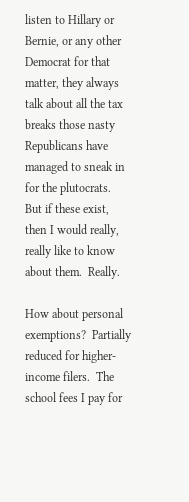listen to Hillary or Bernie, or any other Democrat for that matter, they always talk about all the tax breaks those nasty Republicans have managed to sneak in for the plutocrats.   But if these exist, then I would really, really like to know about them.  Really.

How about personal exemptions?  Partially reduced for higher-income filers.  The school fees I pay for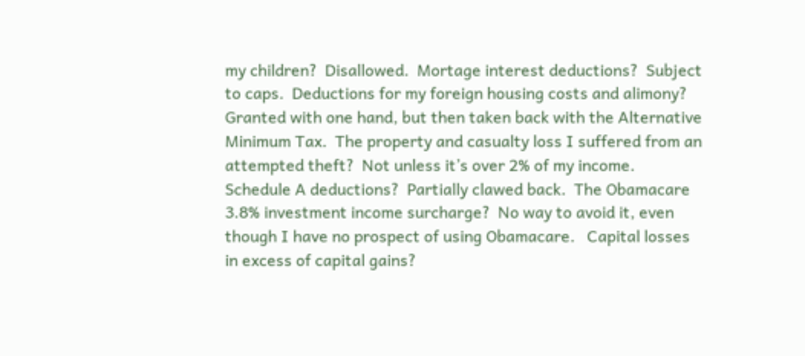my children?  Disallowed.  Mortage interest deductions?  Subject to caps.  Deductions for my foreign housing costs and alimony?  Granted with one hand, but then taken back with the Alternative Minimum Tax.  The property and casualty loss I suffered from an attempted theft?  Not unless it’s over 2% of my income.  Schedule A deductions?  Partially clawed back.  The Obamacare 3.8% investment income surcharge?  No way to avoid it, even though I have no prospect of using Obamacare.   Capital losses in excess of capital gains?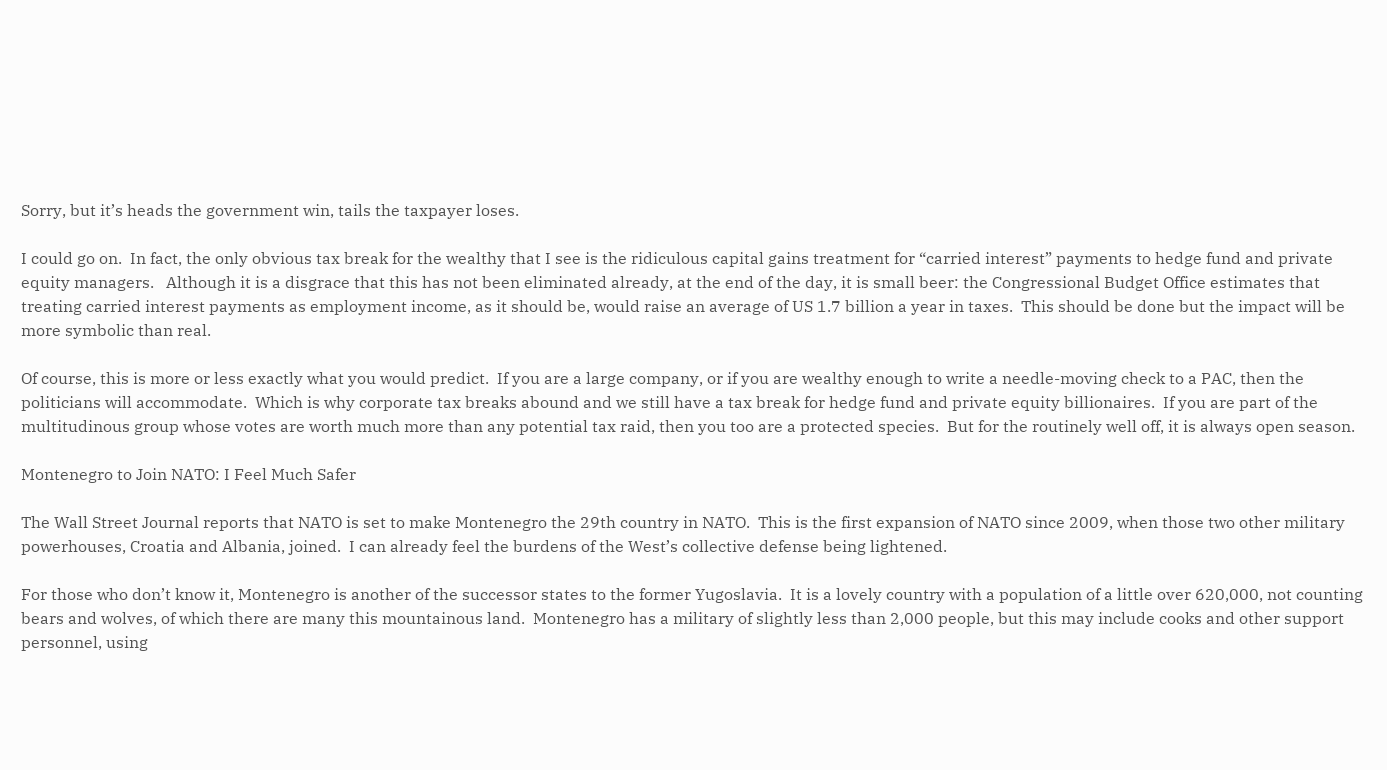Sorry, but it’s heads the government win, tails the taxpayer loses.

I could go on.  In fact, the only obvious tax break for the wealthy that I see is the ridiculous capital gains treatment for “carried interest” payments to hedge fund and private equity managers.   Although it is a disgrace that this has not been eliminated already, at the end of the day, it is small beer: the Congressional Budget Office estimates that treating carried interest payments as employment income, as it should be, would raise an average of US 1.7 billion a year in taxes.  This should be done but the impact will be more symbolic than real.

Of course, this is more or less exactly what you would predict.  If you are a large company, or if you are wealthy enough to write a needle-moving check to a PAC, then the politicians will accommodate.  Which is why corporate tax breaks abound and we still have a tax break for hedge fund and private equity billionaires.  If you are part of the multitudinous group whose votes are worth much more than any potential tax raid, then you too are a protected species.  But for the routinely well off, it is always open season.

Montenegro to Join NATO: I Feel Much Safer

The Wall Street Journal reports that NATO is set to make Montenegro the 29th country in NATO.  This is the first expansion of NATO since 2009, when those two other military powerhouses, Croatia and Albania, joined.  I can already feel the burdens of the West’s collective defense being lightened.

For those who don’t know it, Montenegro is another of the successor states to the former Yugoslavia.  It is a lovely country with a population of a little over 620,000, not counting bears and wolves, of which there are many this mountainous land.  Montenegro has a military of slightly less than 2,000 people, but this may include cooks and other support personnel, using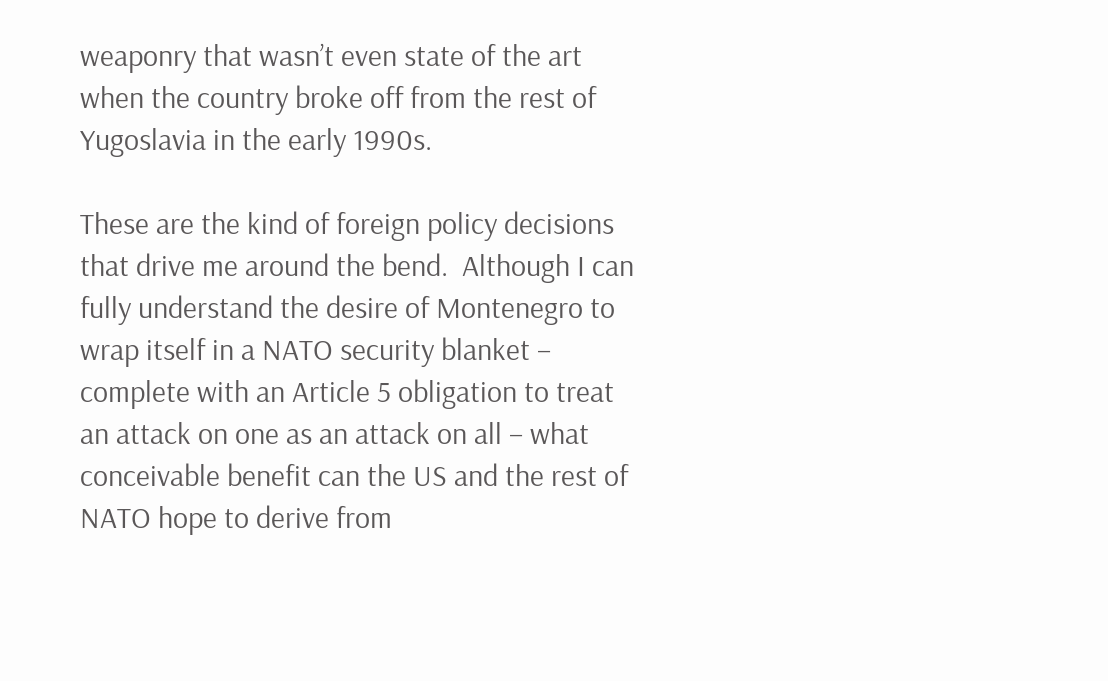weaponry that wasn’t even state of the art when the country broke off from the rest of Yugoslavia in the early 1990s.

These are the kind of foreign policy decisions that drive me around the bend.  Although I can fully understand the desire of Montenegro to wrap itself in a NATO security blanket – complete with an Article 5 obligation to treat an attack on one as an attack on all – what conceivable benefit can the US and the rest of NATO hope to derive from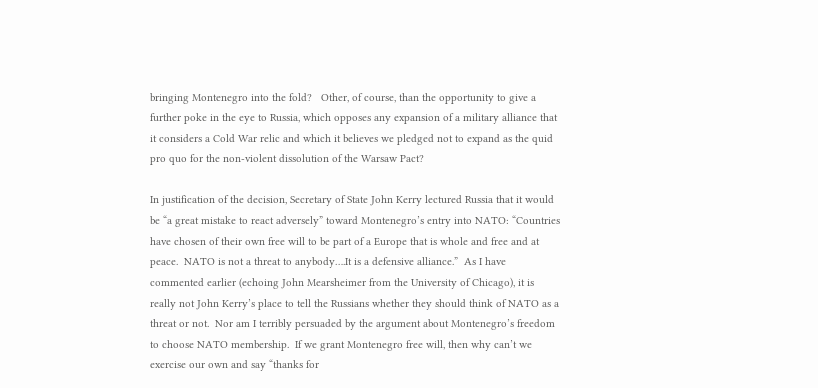bringing Montenegro into the fold?   Other, of course, than the opportunity to give a further poke in the eye to Russia, which opposes any expansion of a military alliance that it considers a Cold War relic and which it believes we pledged not to expand as the quid pro quo for the non-violent dissolution of the Warsaw Pact?

In justification of the decision, Secretary of State John Kerry lectured Russia that it would be “a great mistake to react adversely” toward Montenegro’s entry into NATO: “Countries have chosen of their own free will to be part of a Europe that is whole and free and at peace.  NATO is not a threat to anybody….It is a defensive alliance.”  As I have commented earlier (echoing John Mearsheimer from the University of Chicago), it is really not John Kerry’s place to tell the Russians whether they should think of NATO as a threat or not.  Nor am I terribly persuaded by the argument about Montenegro’s freedom to choose NATO membership.  If we grant Montenegro free will, then why can’t we exercise our own and say “thanks for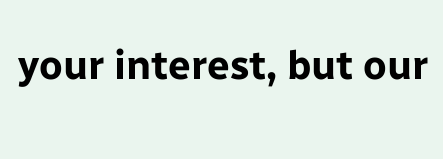your interest, but our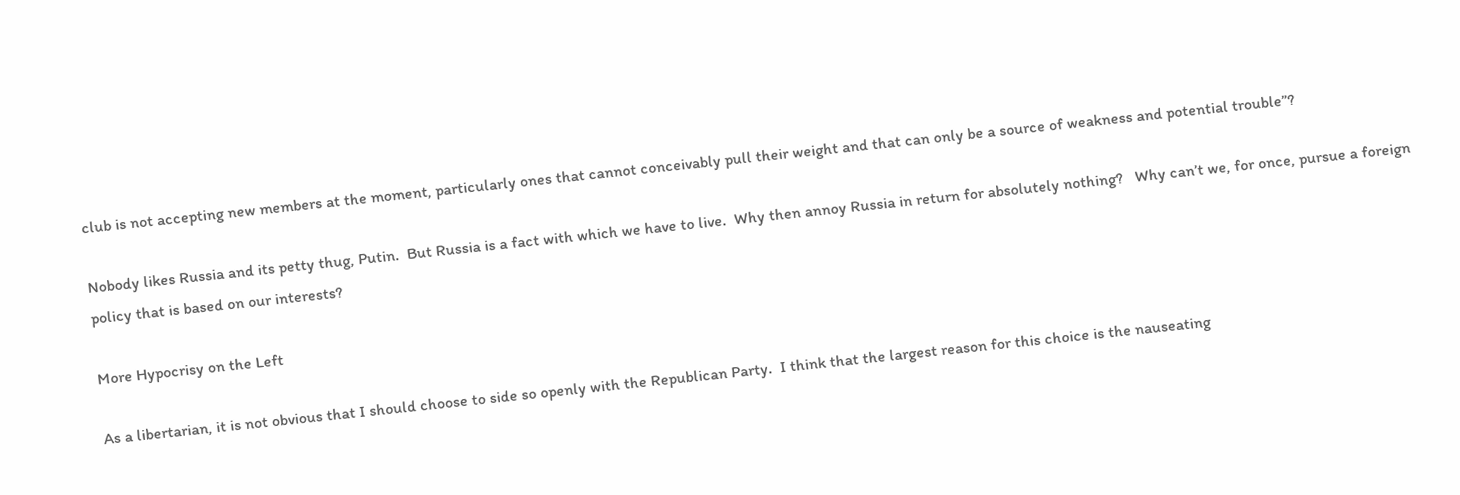club is not accepting new members at the moment, particularly ones that cannot conceivably pull their weight and that can only be a source of weakness and potential trouble”?

Nobody likes Russia and its petty thug, Putin.  But Russia is a fact with which we have to live.  Why then annoy Russia in return for absolutely nothing?   Why can’t we, for once, pursue a foreign policy that is based on our interests?

More Hypocrisy on the Left

As a libertarian, it is not obvious that I should choose to side so openly with the Republican Party.  I think that the largest reason for this choice is the nauseating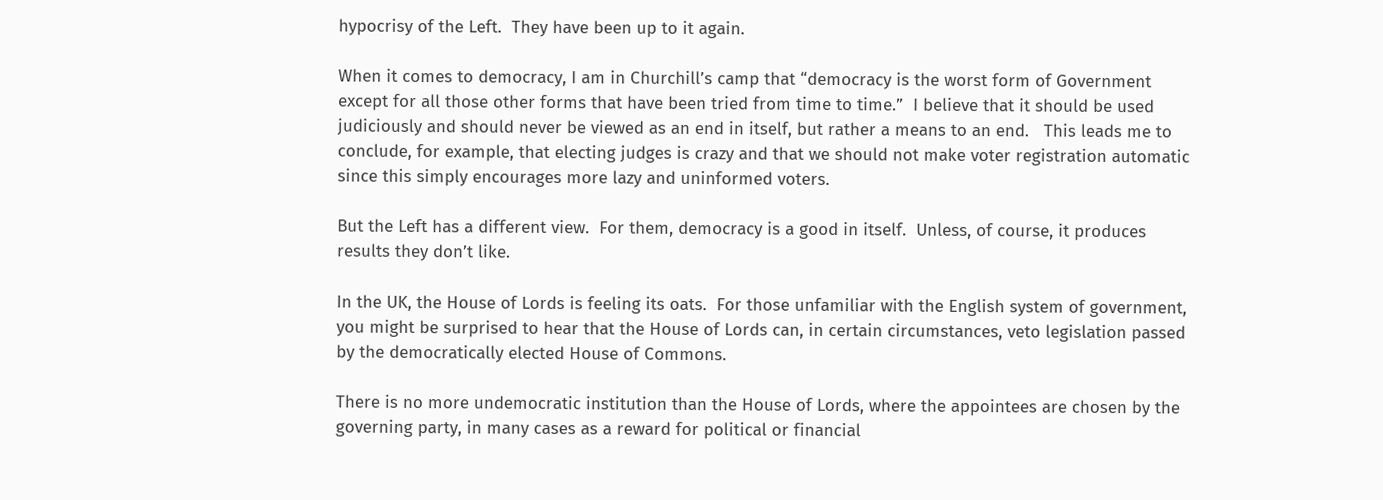hypocrisy of the Left.  They have been up to it again.

When it comes to democracy, I am in Churchill’s camp that “democracy is the worst form of Government except for all those other forms that have been tried from time to time.”  I believe that it should be used judiciously and should never be viewed as an end in itself, but rather a means to an end.   This leads me to conclude, for example, that electing judges is crazy and that we should not make voter registration automatic since this simply encourages more lazy and uninformed voters.

But the Left has a different view.  For them, democracy is a good in itself.  Unless, of course, it produces results they don’t like.

In the UK, the House of Lords is feeling its oats.  For those unfamiliar with the English system of government, you might be surprised to hear that the House of Lords can, in certain circumstances, veto legislation passed by the democratically elected House of Commons.

There is no more undemocratic institution than the House of Lords, where the appointees are chosen by the governing party, in many cases as a reward for political or financial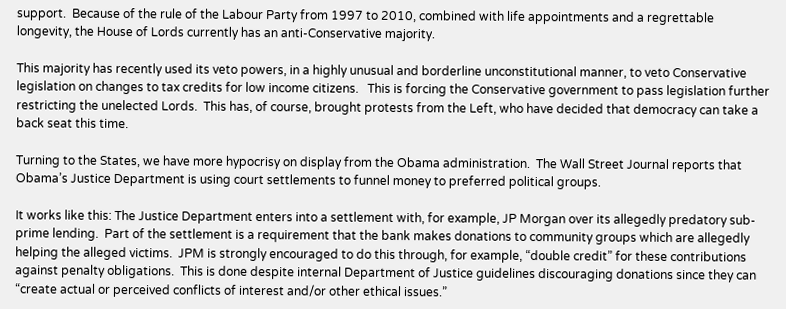support.  Because of the rule of the Labour Party from 1997 to 2010, combined with life appointments and a regrettable longevity, the House of Lords currently has an anti-Conservative majority.

This majority has recently used its veto powers, in a highly unusual and borderline unconstitutional manner, to veto Conservative legislation on changes to tax credits for low income citizens.   This is forcing the Conservative government to pass legislation further restricting the unelected Lords.  This has, of course, brought protests from the Left, who have decided that democracy can take a back seat this time.

Turning to the States, we have more hypocrisy on display from the Obama administration.  The Wall Street Journal reports that Obama’s Justice Department is using court settlements to funnel money to preferred political groups.

It works like this: The Justice Department enters into a settlement with, for example, JP Morgan over its allegedly predatory sub-prime lending.  Part of the settlement is a requirement that the bank makes donations to community groups which are allegedly helping the alleged victims.  JPM is strongly encouraged to do this through, for example, “double credit” for these contributions against penalty obligations.  This is done despite internal Department of Justice guidelines discouraging donations since they can “create actual or perceived conflicts of interest and/or other ethical issues.”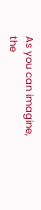As you can imagine, the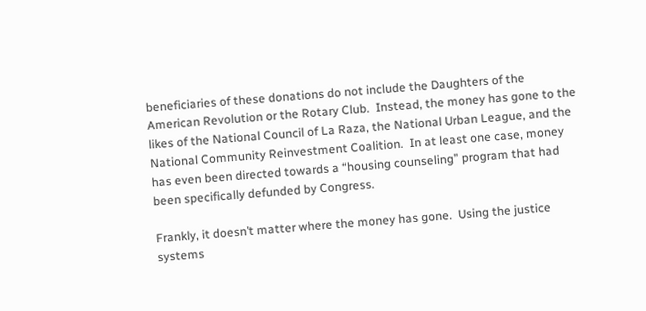beneficiaries of these donations do not include the Daughters of the American Revolution or the Rotary Club.  Instead, the money has gone to the likes of the National Council of La Raza, the National Urban League, and the National Community Reinvestment Coalition.  In at least one case, money has even been directed towards a “housing counseling” program that had been specifically defunded by Congress.

Frankly, it doesn’t matter where the money has gone.  Using the justice systems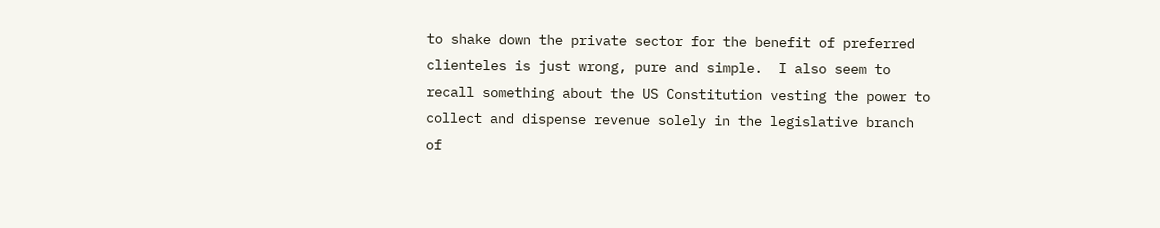to shake down the private sector for the benefit of preferred clienteles is just wrong, pure and simple.  I also seem to recall something about the US Constitution vesting the power to collect and dispense revenue solely in the legislative branch of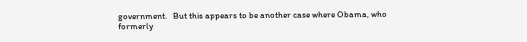government.   But this appears to be another case where Obama, who formerly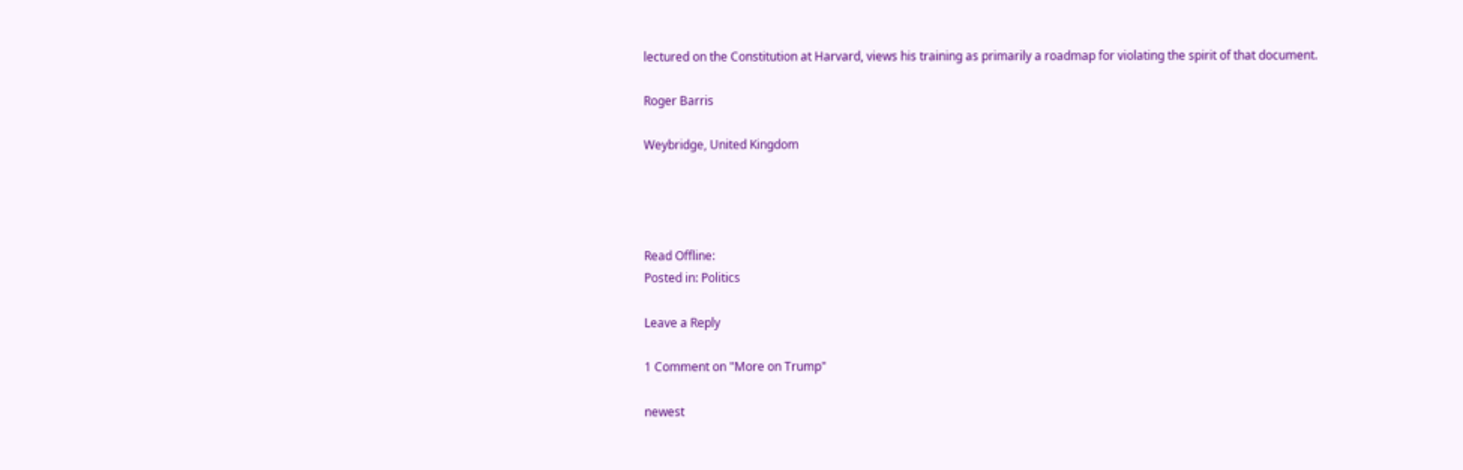lectured on the Constitution at Harvard, views his training as primarily a roadmap for violating the spirit of that document.

Roger Barris

Weybridge, United Kingdom




Read Offline:
Posted in: Politics

Leave a Reply

1 Comment on "More on Trump"

newest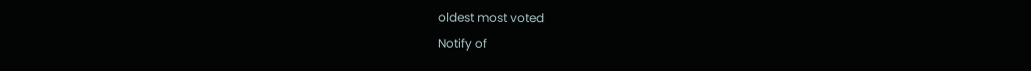oldest most voted
Notify of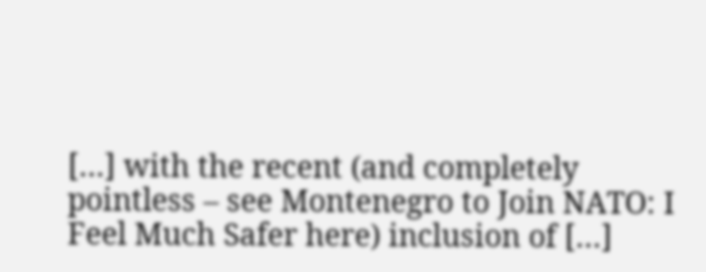[…] with the recent (and completely pointless – see Montenegro to Join NATO: I Feel Much Safer here) inclusion of […]